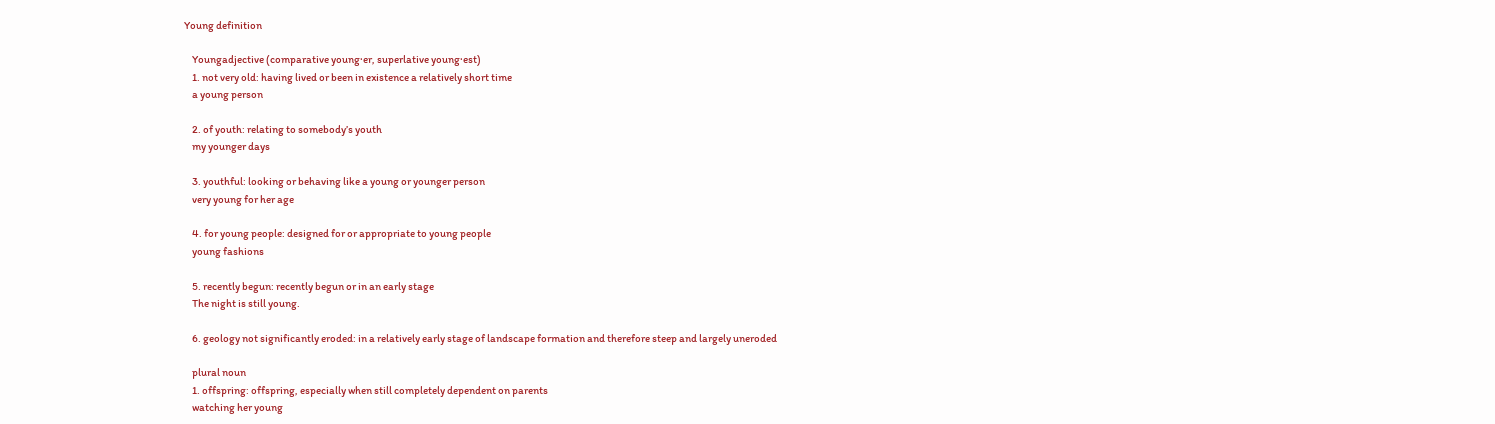Young definition

    Youngadjective (comparative young·er, superlative young·est)
    1. not very old: having lived or been in existence a relatively short time
    a young person

    2. of youth: relating to somebody’s youth
    my younger days

    3. youthful: looking or behaving like a young or younger person
    very young for her age

    4. for young people: designed for or appropriate to young people
    young fashions

    5. recently begun: recently begun or in an early stage
    The night is still young.

    6. geology not significantly eroded: in a relatively early stage of landscape formation and therefore steep and largely uneroded

    plural noun
    1. offspring: offspring, especially when still completely dependent on parents
    watching her young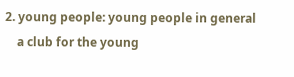2. young people: young people in general
    a club for the young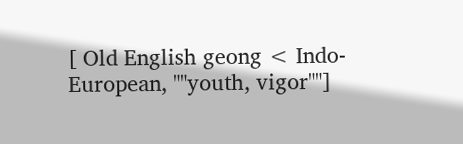[ Old English geong < Indo-European, ""youth, vigor""]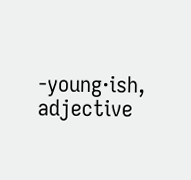-young·ish, adjective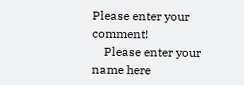Please enter your comment!
    Please enter your name here